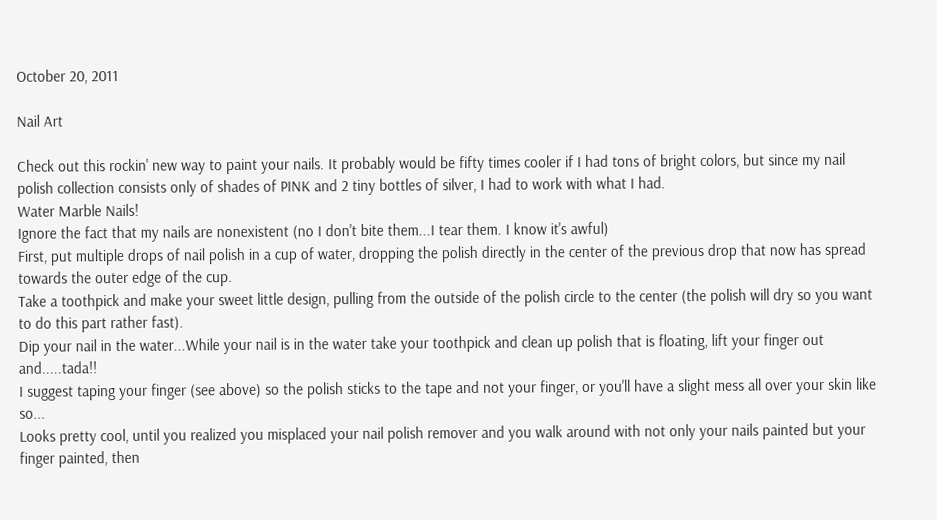October 20, 2011

Nail Art

Check out this rockin' new way to paint your nails. It probably would be fifty times cooler if I had tons of bright colors, but since my nail polish collection consists only of shades of PINK and 2 tiny bottles of silver, I had to work with what I had.
Water Marble Nails!
Ignore the fact that my nails are nonexistent (no I don't bite them...I tear them. I know it's awful)
First, put multiple drops of nail polish in a cup of water, dropping the polish directly in the center of the previous drop that now has spread towards the outer edge of the cup.
Take a toothpick and make your sweet little design, pulling from the outside of the polish circle to the center (the polish will dry so you want to do this part rather fast).
Dip your nail in the water...While your nail is in the water take your toothpick and clean up polish that is floating, lift your finger out and.....tada!!
I suggest taping your finger (see above) so the polish sticks to the tape and not your finger, or you'll have a slight mess all over your skin like so...
Looks pretty cool, until you realized you misplaced your nail polish remover and you walk around with not only your nails painted but your finger painted, then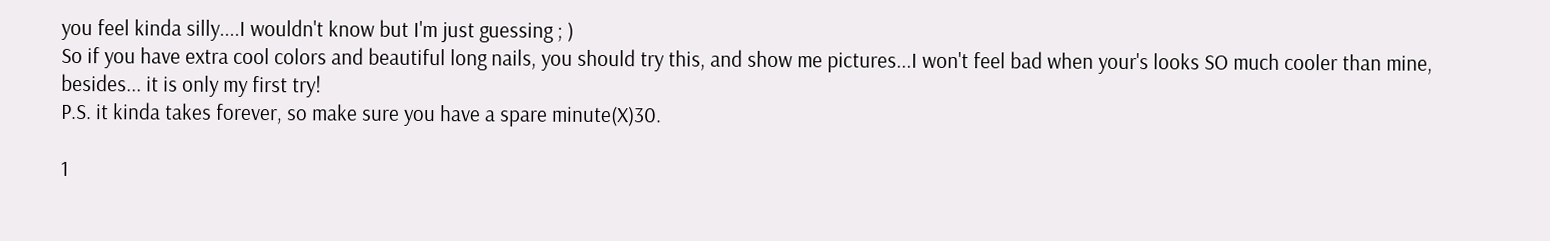you feel kinda silly....I wouldn't know but I'm just guessing ; )
So if you have extra cool colors and beautiful long nails, you should try this, and show me pictures...I won't feel bad when your's looks SO much cooler than mine, besides... it is only my first try!
P.S. it kinda takes forever, so make sure you have a spare minute(X)30.

1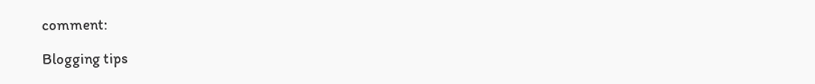comment:

Blogging tips